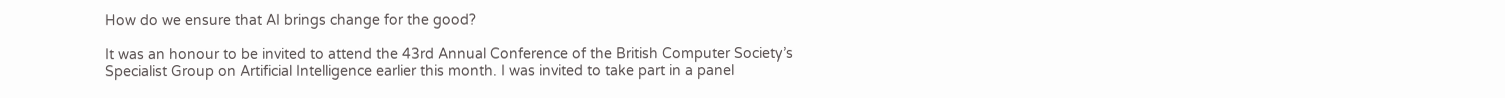How do we ensure that AI brings change for the good?

It was an honour to be invited to attend the 43rd Annual Conference of the British Computer Society’s Specialist Group on Artificial Intelligence earlier this month. I was invited to take part in a panel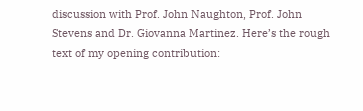discussion with Prof. John Naughton, Prof. John Stevens and Dr. Giovanna Martinez. Here’s the rough text of my opening contribution: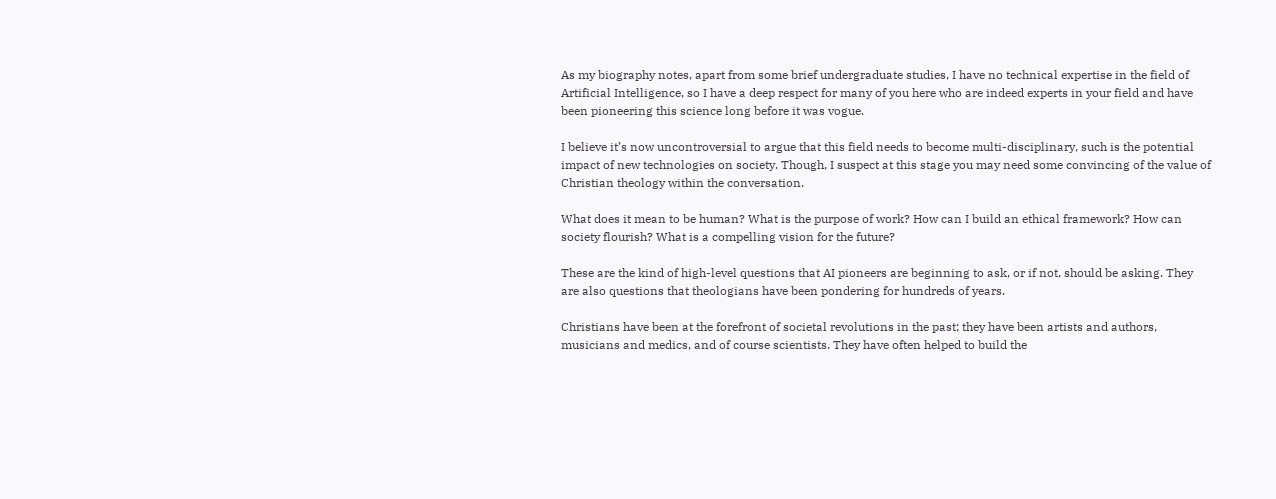As my biography notes, apart from some brief undergraduate studies, I have no technical expertise in the field of Artificial Intelligence, so I have a deep respect for many of you here who are indeed experts in your field and have been pioneering this science long before it was vogue.

I believe it’s now uncontroversial to argue that this field needs to become multi-disciplinary, such is the potential impact of new technologies on society. Though, I suspect at this stage you may need some convincing of the value of Christian theology within the conversation.

What does it mean to be human? What is the purpose of work? How can I build an ethical framework? How can society flourish? What is a compelling vision for the future?

These are the kind of high-level questions that AI pioneers are beginning to ask, or if not, should be asking. They are also questions that theologians have been pondering for hundreds of years.

Christians have been at the forefront of societal revolutions in the past; they have been artists and authors, musicians and medics, and of course scientists. They have often helped to build the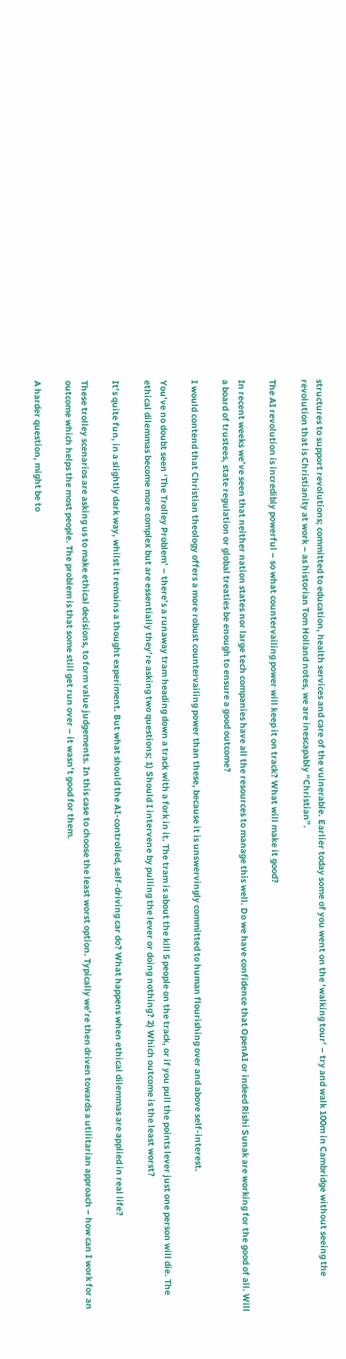structures to support revolutions; committed to education, health services and care of the vulnerable. Earlier today some of you went on the ‘walking tour’ – try and walk 100m in Cambridge without seeing the revolution that is Christianity at work – as historian Tom Holland notes, we are inescapably “Christian”.

The AI revolution is incredibly powerful – so what countervailing power will keep it on track? What will make it good?

In recent weeks we’ve seen that neither nation states nor large tech companies have all the resources to manage this well. Do we have confidence that OpenAI or indeed Rishi Sunak are working for the good of all. Will a board of trustees, state regulation or global treaties be enough to ensure a good outcome?

I would contend that Christian theology offers a more robust countervailing power than these, because it is unswervingly committed to human flourishing over and above self-interest.

You’ve no doubt seen ‘The Trolley Problem’ – there’s a runaway tram heading down a track with a fork in it. The tram is about the kill 5 people on the track, or if you pull the points lever just one person will die. The ethical dilemmas become more complex but are essentially they’re asking two questions; 1) Should I intervene by pulling the lever or doing nothing? 2) Which outcome is the least worst?

It’s quite fun, in a slightly dark way, whilst it remains a thought experiment. But what should the AI-controlled, self-driving car do? What happens when ethical dilemmas are applied in real life?

These trolley scenarios are asking us to make ethical decisions, to form value judgements. In this case to choose the least worst option. Typically we’re then driven towards a utilitarian approach – how can I work for an outcome which helps the most people. The problem is that some still get run over – it wasn’t good for them.

A harder question, might be to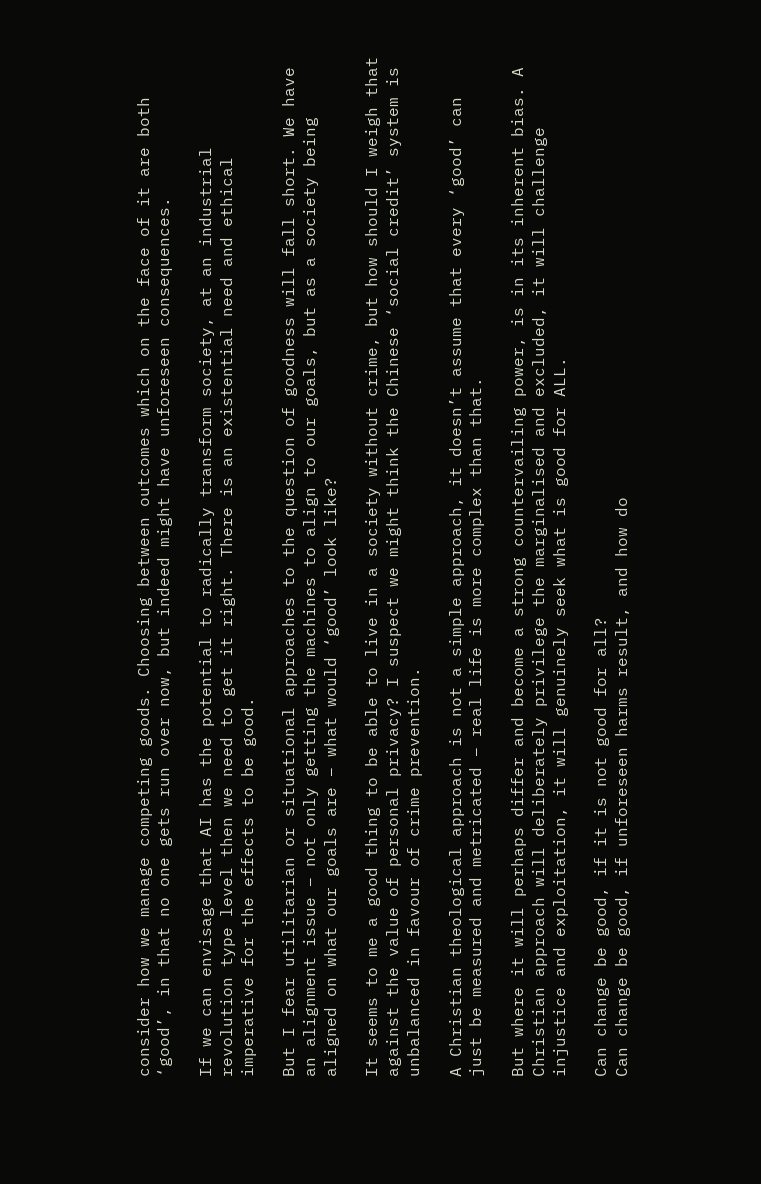consider how we manage competing goods. Choosing between outcomes which on the face of it are both ‘good’, in that no one gets run over now, but indeed might have unforeseen consequences.

If we can envisage that AI has the potential to radically transform society, at an industrial revolution type level then we need to get it right. There is an existential need and ethical imperative for the effects to be good.

But I fear utilitarian or situational approaches to the question of goodness will fall short. We have an alignment issue – not only getting the machines to align to our goals, but as a society being aligned on what our goals are – what would ‘good’ look like?

It seems to me a good thing to be able to live in a society without crime, but how should I weigh that against the value of personal privacy? I suspect we might think the Chinese ‘social credit’ system is unbalanced in favour of crime prevention.

A Christian theological approach is not a simple approach, it doesn’t assume that every ‘good’ can just be measured and metricated – real life is more complex than that.

But where it will perhaps differ and become a strong countervailing power, is in its inherent bias. A Christian approach will deliberately privilege the marginalised and excluded, it will challenge injustice and exploitation, it will genuinely seek what is good for ALL.

Can change be good, if it is not good for all?
Can change be good, if unforeseen harms result, and how do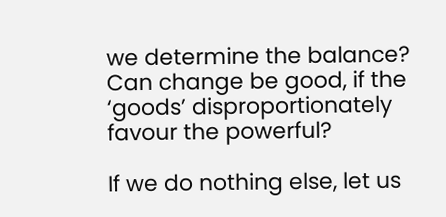we determine the balance?
Can change be good, if the ‘goods’ disproportionately favour the powerful?

If we do nothing else, let us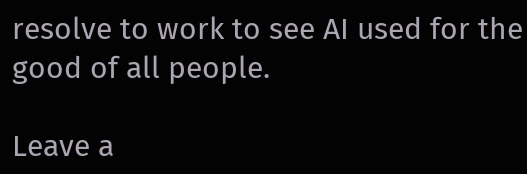resolve to work to see AI used for the good of all people.

Leave a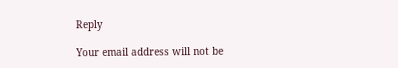Reply

Your email address will not be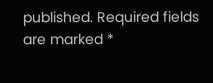published. Required fields are marked *